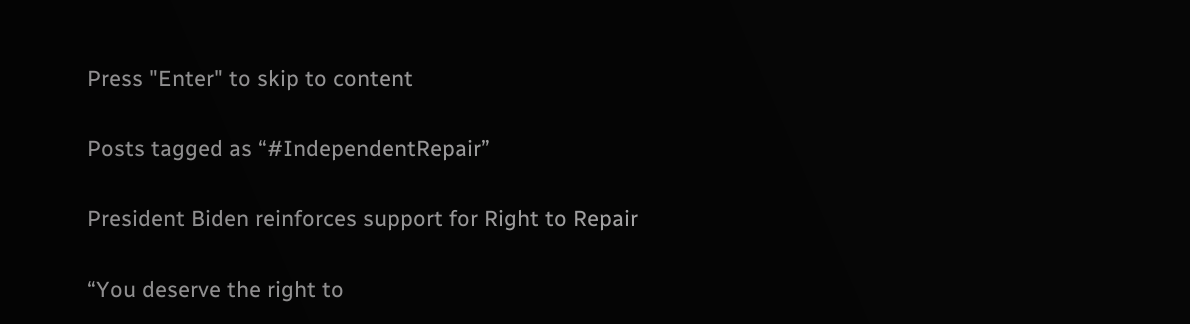Press "Enter" to skip to content

Posts tagged as “#IndependentRepair”

President Biden reinforces support for Right to Repair

“You deserve the right to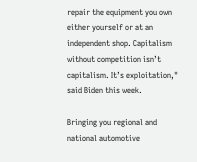repair the equipment you own either yourself or at an independent shop. Capitalism without competition isn’t capitalism. It’s exploitation," said Biden this week.

Bringing you regional and national automotive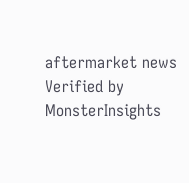aftermarket news
Verified by MonsterInsights